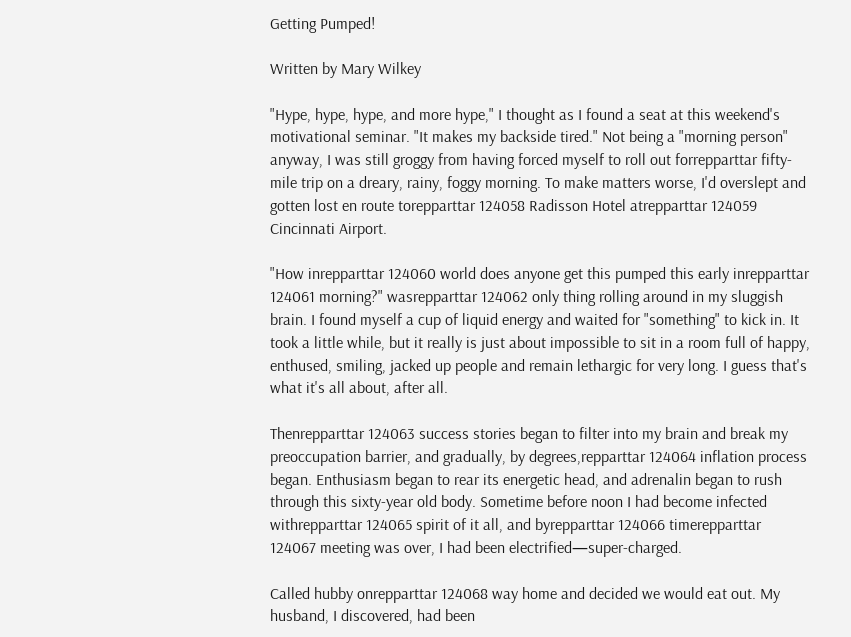Getting Pumped!

Written by Mary Wilkey

"Hype, hype, hype, and more hype," I thought as I found a seat at this weekend's motivational seminar. "It makes my backside tired." Not being a "morning person" anyway, I was still groggy from having forced myself to roll out forrepparttar fifty-mile trip on a dreary, rainy, foggy morning. To make matters worse, I'd overslept and gotten lost en route torepparttar 124058 Radisson Hotel atrepparttar 124059 Cincinnati Airport.

"How inrepparttar 124060 world does anyone get this pumped this early inrepparttar 124061 morning?" wasrepparttar 124062 only thing rolling around in my sluggish brain. I found myself a cup of liquid energy and waited for "something" to kick in. It took a little while, but it really is just about impossible to sit in a room full of happy, enthused, smiling, jacked up people and remain lethargic for very long. I guess that's what it's all about, after all.

Thenrepparttar 124063 success stories began to filter into my brain and break my preoccupation barrier, and gradually, by degrees,repparttar 124064 inflation process began. Enthusiasm began to rear its energetic head, and adrenalin began to rush through this sixty-year old body. Sometime before noon I had become infected withrepparttar 124065 spirit of it all, and byrepparttar 124066 timerepparttar 124067 meeting was over, I had been electrified—super-charged.

Called hubby onrepparttar 124068 way home and decided we would eat out. My husband, I discovered, had been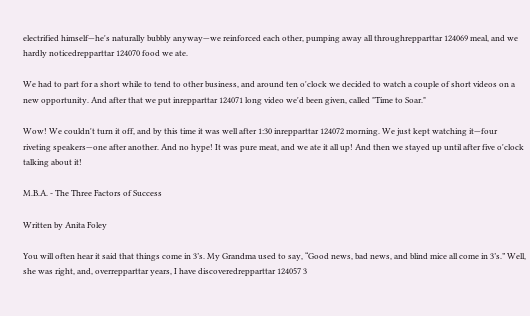electrified himself—he's naturally bubbly anyway—we reinforced each other, pumping away all throughrepparttar 124069 meal, and we hardly noticedrepparttar 124070 food we ate.

We had to part for a short while to tend to other business, and around ten o'clock we decided to watch a couple of short videos on a new opportunity. And after that we put inrepparttar 124071 long video we'd been given, called "Time to Soar."

Wow! We couldn't turn it off, and by this time it was well after 1:30 inrepparttar 124072 morning. We just kept watching it—four riveting speakers—one after another. And no hype! It was pure meat, and we ate it all up! And then we stayed up until after five o'clock talking about it!

M.B.A. - The Three Factors of Success

Written by Anita Foley

You will often hear it said that things come in 3’s. My Grandma used to say, “Good news, bad news, and blind mice all come in 3’s.” Well, she was right, and, overrepparttar years, I have discoveredrepparttar 124057 3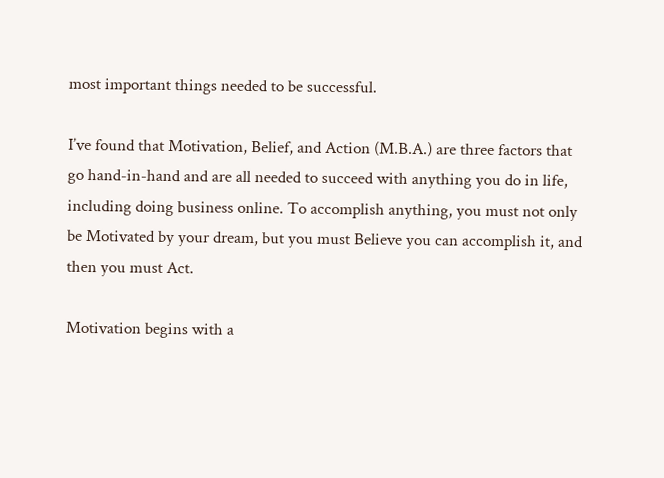most important things needed to be successful.

I’ve found that Motivation, Belief, and Action (M.B.A.) are three factors that go hand-in-hand and are all needed to succeed with anything you do in life, including doing business online. To accomplish anything, you must not only be Motivated by your dream, but you must Believe you can accomplish it, and then you must Act.

Motivation begins with a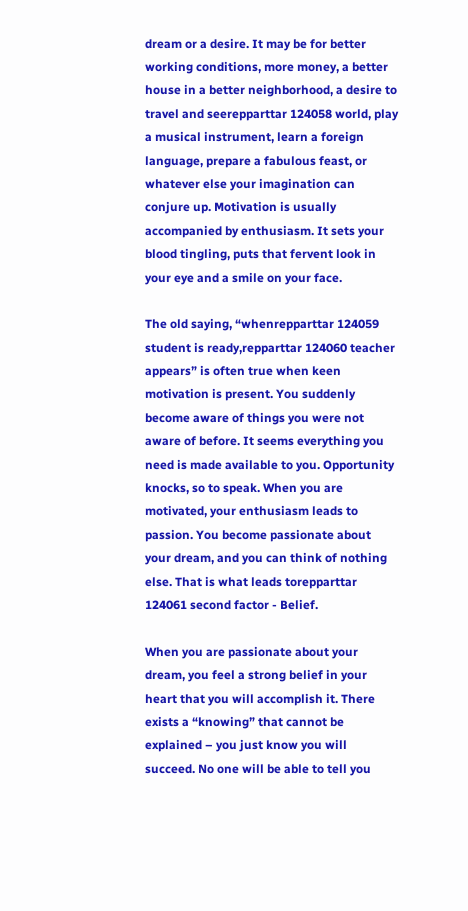dream or a desire. It may be for better working conditions, more money, a better house in a better neighborhood, a desire to travel and seerepparttar 124058 world, play a musical instrument, learn a foreign language, prepare a fabulous feast, or whatever else your imagination can conjure up. Motivation is usually accompanied by enthusiasm. It sets your blood tingling, puts that fervent look in your eye and a smile on your face.

The old saying, “whenrepparttar 124059 student is ready,repparttar 124060 teacher appears” is often true when keen motivation is present. You suddenly become aware of things you were not aware of before. It seems everything you need is made available to you. Opportunity knocks, so to speak. When you are motivated, your enthusiasm leads to passion. You become passionate about your dream, and you can think of nothing else. That is what leads torepparttar 124061 second factor - Belief.

When you are passionate about your dream, you feel a strong belief in your heart that you will accomplish it. There exists a “knowing” that cannot be explained – you just know you will succeed. No one will be able to tell you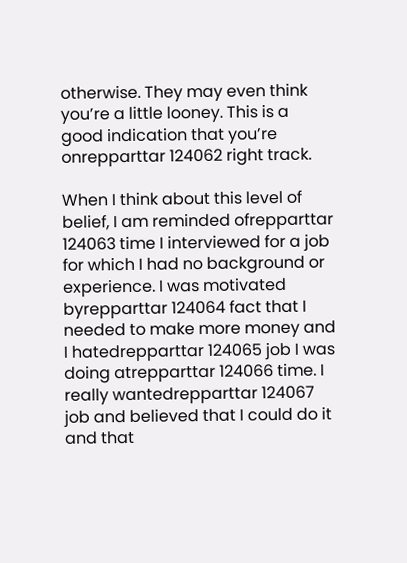otherwise. They may even think you’re a little looney. This is a good indication that you’re onrepparttar 124062 right track.

When I think about this level of belief, I am reminded ofrepparttar 124063 time I interviewed for a job for which I had no background or experience. I was motivated byrepparttar 124064 fact that I needed to make more money and I hatedrepparttar 124065 job I was doing atrepparttar 124066 time. I really wantedrepparttar 124067 job and believed that I could do it and that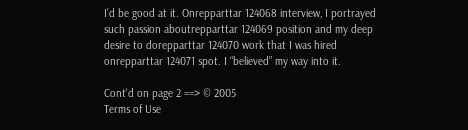I’d be good at it. Onrepparttar 124068 interview, I portrayed such passion aboutrepparttar 124069 position and my deep desire to dorepparttar 124070 work that I was hired onrepparttar 124071 spot. I “believed” my way into it.

Cont'd on page 2 ==> © 2005
Terms of Use